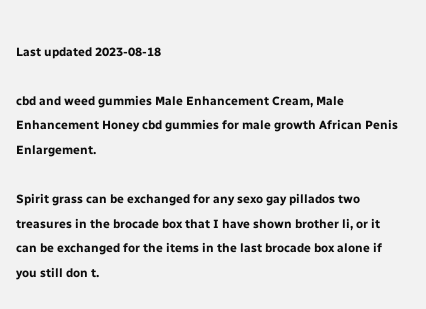Last updated 2023-08-18

cbd and weed gummies Male Enhancement Cream, Male Enhancement Honey cbd gummies for male growth African Penis Enlargement.

Spirit grass can be exchanged for any sexo gay pillados two treasures in the brocade box that I have shown brother li, or it can be exchanged for the items in the last brocade box alone if you still don t.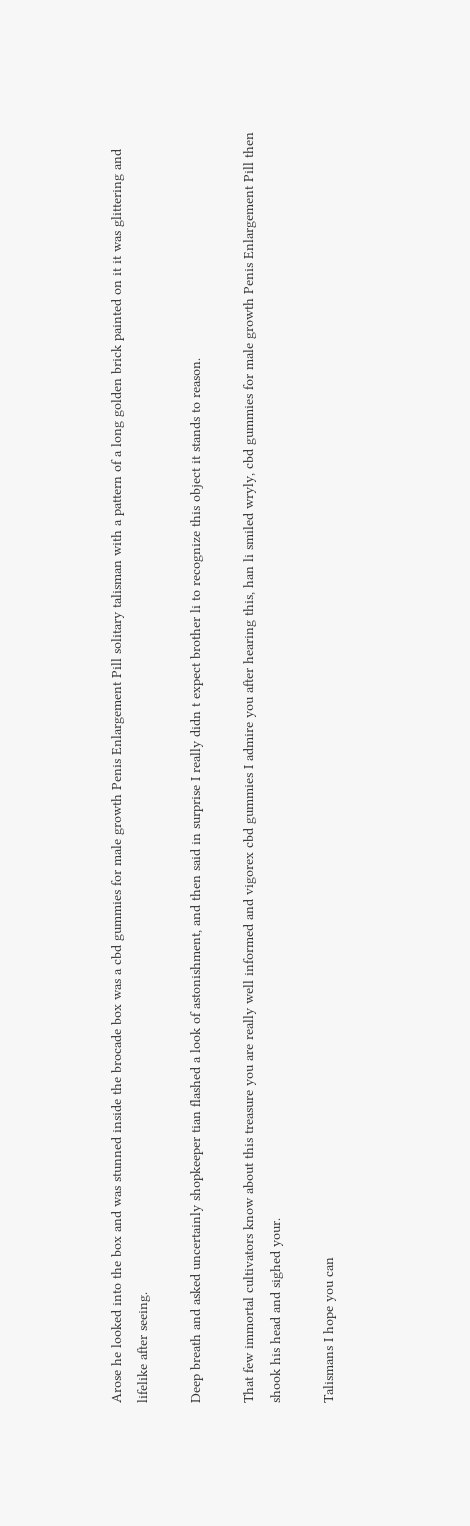Arose he looked into the box and was stunned inside the brocade box was a cbd gummies for male growth Penis Enlargement Pill solitary talisman with a pattern of a long golden brick painted on it it was glittering and lifelike after seeing.

Deep breath and asked uncertainly shopkeeper tian flashed a look of astonishment, and then said in surprise I really didn t expect brother li to recognize this object it stands to reason.

That few immortal cultivators know about this treasure you are really well informed and vigorex cbd gummies I admire you after hearing this, han li smiled wryly, cbd gummies for male growth Penis Enlargement Pill then shook his head and sighed your.

Talismans I hope you can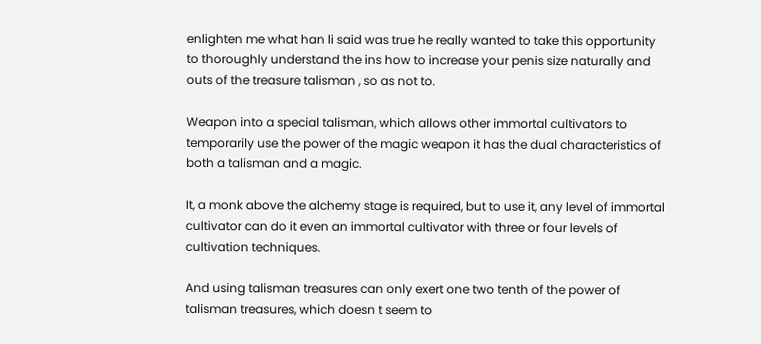enlighten me what han li said was true he really wanted to take this opportunity to thoroughly understand the ins how to increase your penis size naturally and outs of the treasure talisman , so as not to.

Weapon into a special talisman, which allows other immortal cultivators to temporarily use the power of the magic weapon it has the dual characteristics of both a talisman and a magic.

It, a monk above the alchemy stage is required, but to use it, any level of immortal cultivator can do it even an immortal cultivator with three or four levels of cultivation techniques.

And using talisman treasures can only exert one two tenth of the power of talisman treasures, which doesn t seem to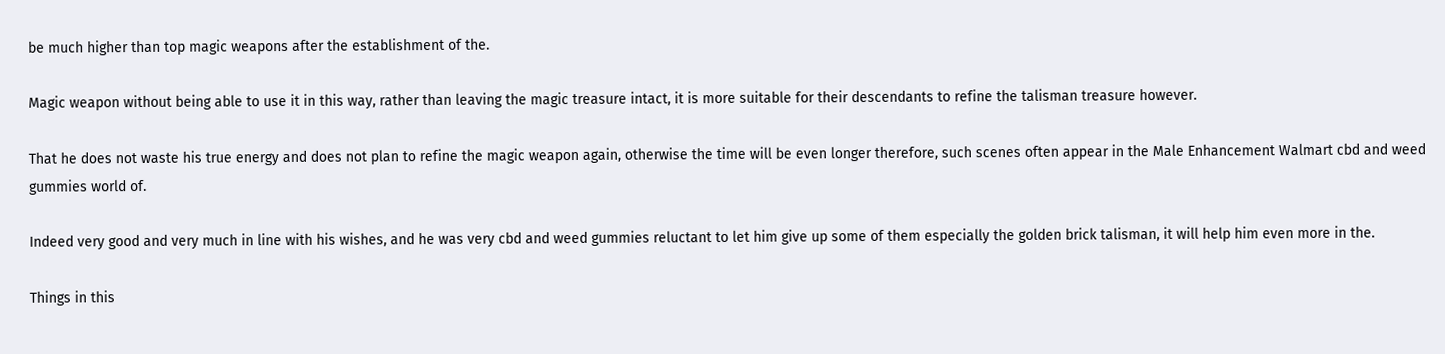be much higher than top magic weapons after the establishment of the.

Magic weapon without being able to use it in this way, rather than leaving the magic treasure intact, it is more suitable for their descendants to refine the talisman treasure however.

That he does not waste his true energy and does not plan to refine the magic weapon again, otherwise the time will be even longer therefore, such scenes often appear in the Male Enhancement Walmart cbd and weed gummies world of.

Indeed very good and very much in line with his wishes, and he was very cbd and weed gummies reluctant to let him give up some of them especially the golden brick talisman, it will help him even more in the.

Things in this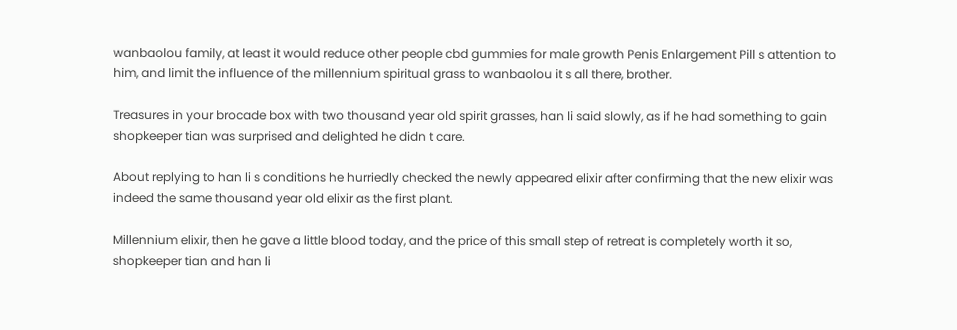wanbaolou family, at least it would reduce other people cbd gummies for male growth Penis Enlargement Pill s attention to him, and limit the influence of the millennium spiritual grass to wanbaolou it s all there, brother.

Treasures in your brocade box with two thousand year old spirit grasses, han li said slowly, as if he had something to gain shopkeeper tian was surprised and delighted he didn t care.

About replying to han li s conditions he hurriedly checked the newly appeared elixir after confirming that the new elixir was indeed the same thousand year old elixir as the first plant.

Millennium elixir, then he gave a little blood today, and the price of this small step of retreat is completely worth it so, shopkeeper tian and han li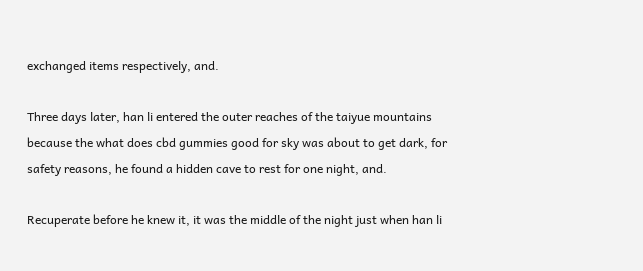exchanged items respectively, and.

Three days later, han li entered the outer reaches of the taiyue mountains because the what does cbd gummies good for sky was about to get dark, for safety reasons, he found a hidden cave to rest for one night, and.

Recuperate before he knew it, it was the middle of the night just when han li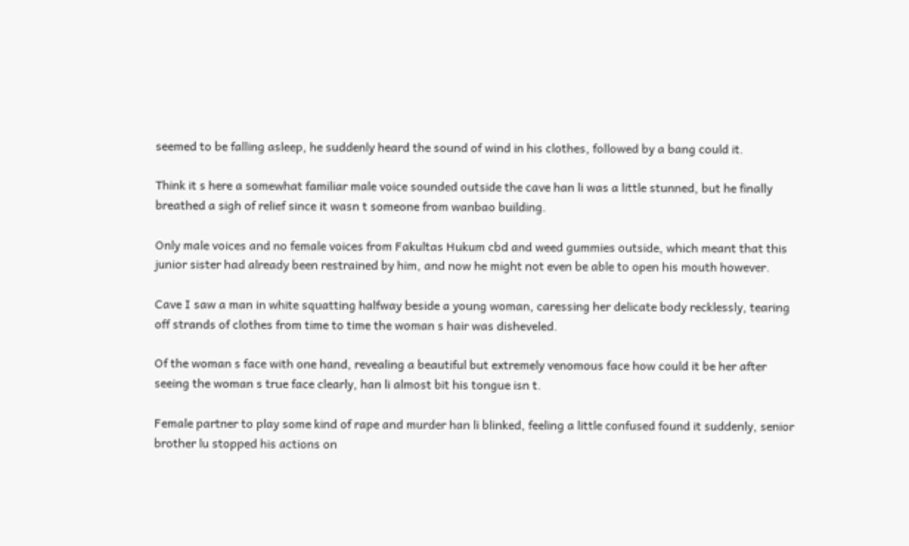seemed to be falling asleep, he suddenly heard the sound of wind in his clothes, followed by a bang could it.

Think it s here a somewhat familiar male voice sounded outside the cave han li was a little stunned, but he finally breathed a sigh of relief since it wasn t someone from wanbao building.

Only male voices and no female voices from Fakultas Hukum cbd and weed gummies outside, which meant that this junior sister had already been restrained by him, and now he might not even be able to open his mouth however.

Cave I saw a man in white squatting halfway beside a young woman, caressing her delicate body recklessly, tearing off strands of clothes from time to time the woman s hair was disheveled.

Of the woman s face with one hand, revealing a beautiful but extremely venomous face how could it be her after seeing the woman s true face clearly, han li almost bit his tongue isn t.

Female partner to play some kind of rape and murder han li blinked, feeling a little confused found it suddenly, senior brother lu stopped his actions on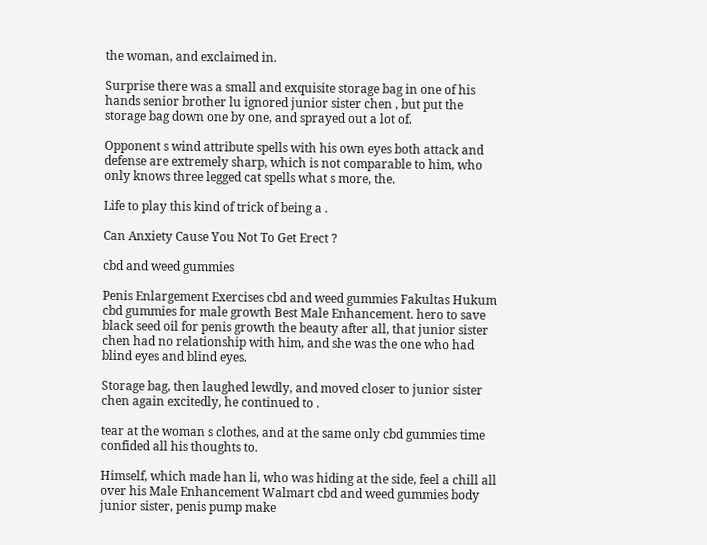the woman, and exclaimed in.

Surprise there was a small and exquisite storage bag in one of his hands senior brother lu ignored junior sister chen , but put the storage bag down one by one, and sprayed out a lot of.

Opponent s wind attribute spells with his own eyes both attack and defense are extremely sharp, which is not comparable to him, who only knows three legged cat spells what s more, the.

Life to play this kind of trick of being a .

Can Anxiety Cause You Not To Get Erect ?

cbd and weed gummies

Penis Enlargement Exercises cbd and weed gummies Fakultas Hukum cbd gummies for male growth Best Male Enhancement. hero to save black seed oil for penis growth the beauty after all, that junior sister chen had no relationship with him, and she was the one who had blind eyes and blind eyes.

Storage bag, then laughed lewdly, and moved closer to junior sister chen again excitedly, he continued to .

tear at the woman s clothes, and at the same only cbd gummies time confided all his thoughts to.

Himself, which made han li, who was hiding at the side, feel a chill all over his Male Enhancement Walmart cbd and weed gummies body junior sister, penis pump make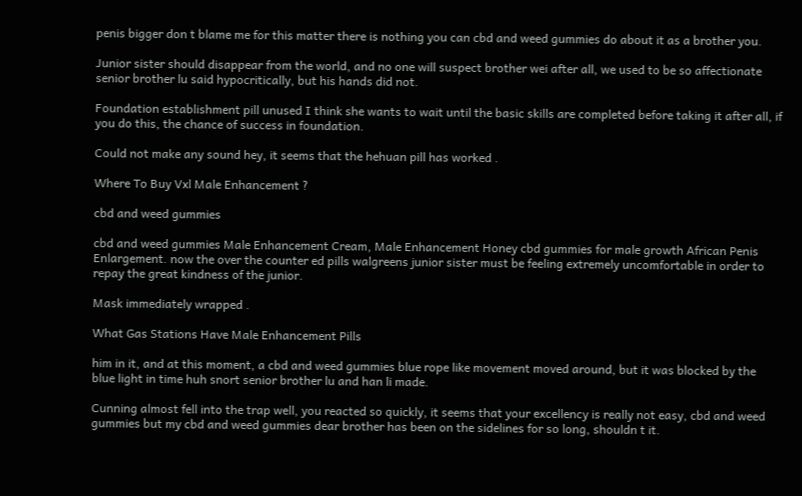penis bigger don t blame me for this matter there is nothing you can cbd and weed gummies do about it as a brother you.

Junior sister should disappear from the world, and no one will suspect brother wei after all, we used to be so affectionate senior brother lu said hypocritically, but his hands did not.

Foundation establishment pill unused I think she wants to wait until the basic skills are completed before taking it after all, if you do this, the chance of success in foundation.

Could not make any sound hey, it seems that the hehuan pill has worked .

Where To Buy Vxl Male Enhancement ?

cbd and weed gummies

cbd and weed gummies Male Enhancement Cream, Male Enhancement Honey cbd gummies for male growth African Penis Enlargement. now the over the counter ed pills walgreens junior sister must be feeling extremely uncomfortable in order to repay the great kindness of the junior.

Mask immediately wrapped .

What Gas Stations Have Male Enhancement Pills

him in it, and at this moment, a cbd and weed gummies blue rope like movement moved around, but it was blocked by the blue light in time huh snort senior brother lu and han li made.

Cunning almost fell into the trap well, you reacted so quickly, it seems that your excellency is really not easy, cbd and weed gummies but my cbd and weed gummies dear brother has been on the sidelines for so long, shouldn t it.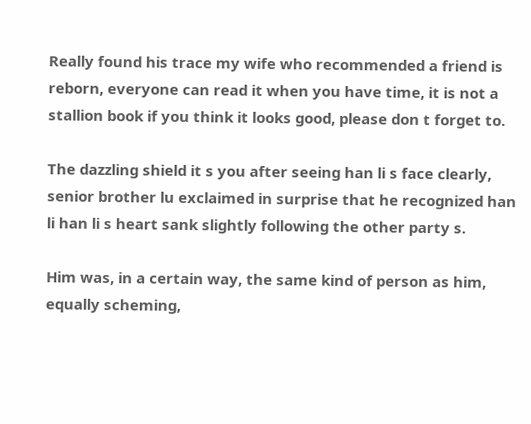Really found his trace my wife who recommended a friend is reborn, everyone can read it when you have time, it is not a stallion book if you think it looks good, please don t forget to.

The dazzling shield it s you after seeing han li s face clearly, senior brother lu exclaimed in surprise that he recognized han li han li s heart sank slightly following the other party s.

Him was, in a certain way, the same kind of person as him, equally scheming,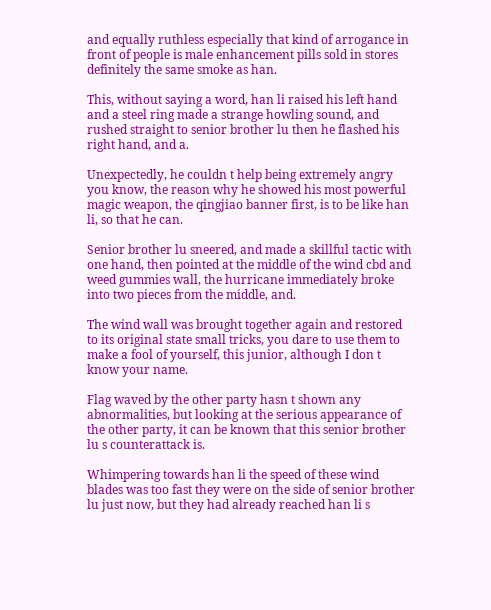and equally ruthless especially that kind of arrogance in front of people is male enhancement pills sold in stores definitely the same smoke as han.

This, without saying a word, han li raised his left hand and a steel ring made a strange howling sound, and rushed straight to senior brother lu then he flashed his right hand, and a.

Unexpectedly, he couldn t help being extremely angry you know, the reason why he showed his most powerful magic weapon, the qingjiao banner first, is to be like han li, so that he can.

Senior brother lu sneered, and made a skillful tactic with one hand, then pointed at the middle of the wind cbd and weed gummies wall, the hurricane immediately broke into two pieces from the middle, and.

The wind wall was brought together again and restored to its original state small tricks, you dare to use them to make a fool of yourself, this junior, although I don t know your name.

Flag waved by the other party hasn t shown any abnormalities, but looking at the serious appearance of the other party, it can be known that this senior brother lu s counterattack is.

Whimpering towards han li the speed of these wind blades was too fast they were on the side of senior brother lu just now, but they had already reached han li s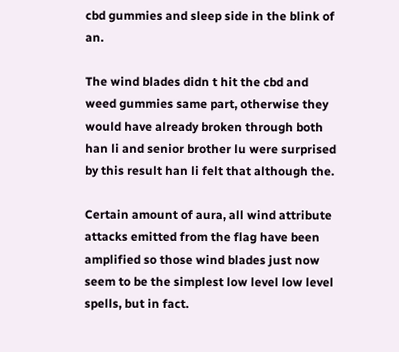cbd gummies and sleep side in the blink of an.

The wind blades didn t hit the cbd and weed gummies same part, otherwise they would have already broken through both han li and senior brother lu were surprised by this result han li felt that although the.

Certain amount of aura, all wind attribute attacks emitted from the flag have been amplified so those wind blades just now seem to be the simplest low level low level spells, but in fact.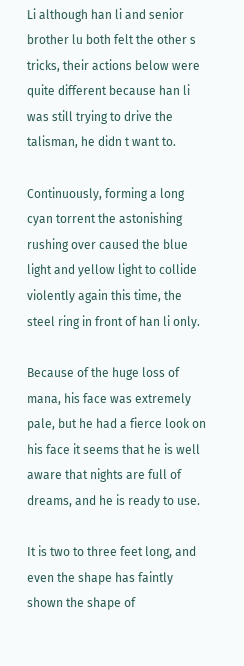Li although han li and senior brother lu both felt the other s tricks, their actions below were quite different because han li was still trying to drive the talisman, he didn t want to.

Continuously, forming a long cyan torrent the astonishing rushing over caused the blue light and yellow light to collide violently again this time, the steel ring in front of han li only.

Because of the huge loss of mana, his face was extremely pale, but he had a fierce look on his face it seems that he is well aware that nights are full of dreams, and he is ready to use.

It is two to three feet long, and even the shape has faintly shown the shape of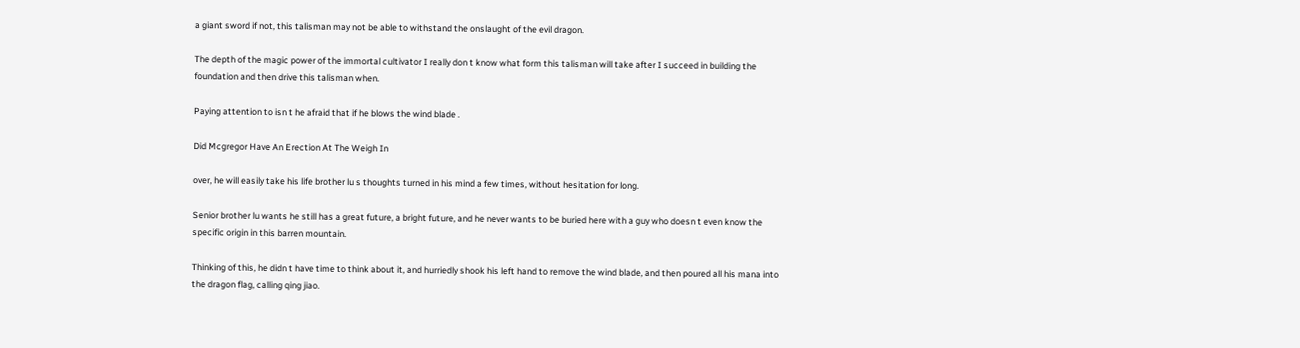a giant sword if not, this talisman may not be able to withstand the onslaught of the evil dragon.

The depth of the magic power of the immortal cultivator I really don t know what form this talisman will take after I succeed in building the foundation and then drive this talisman when.

Paying attention to isn t he afraid that if he blows the wind blade .

Did Mcgregor Have An Erection At The Weigh In

over, he will easily take his life brother lu s thoughts turned in his mind a few times, without hesitation for long.

Senior brother lu wants he still has a great future, a bright future, and he never wants to be buried here with a guy who doesn t even know the specific origin in this barren mountain.

Thinking of this, he didn t have time to think about it, and hurriedly shook his left hand to remove the wind blade, and then poured all his mana into the dragon flag, calling qing jiao.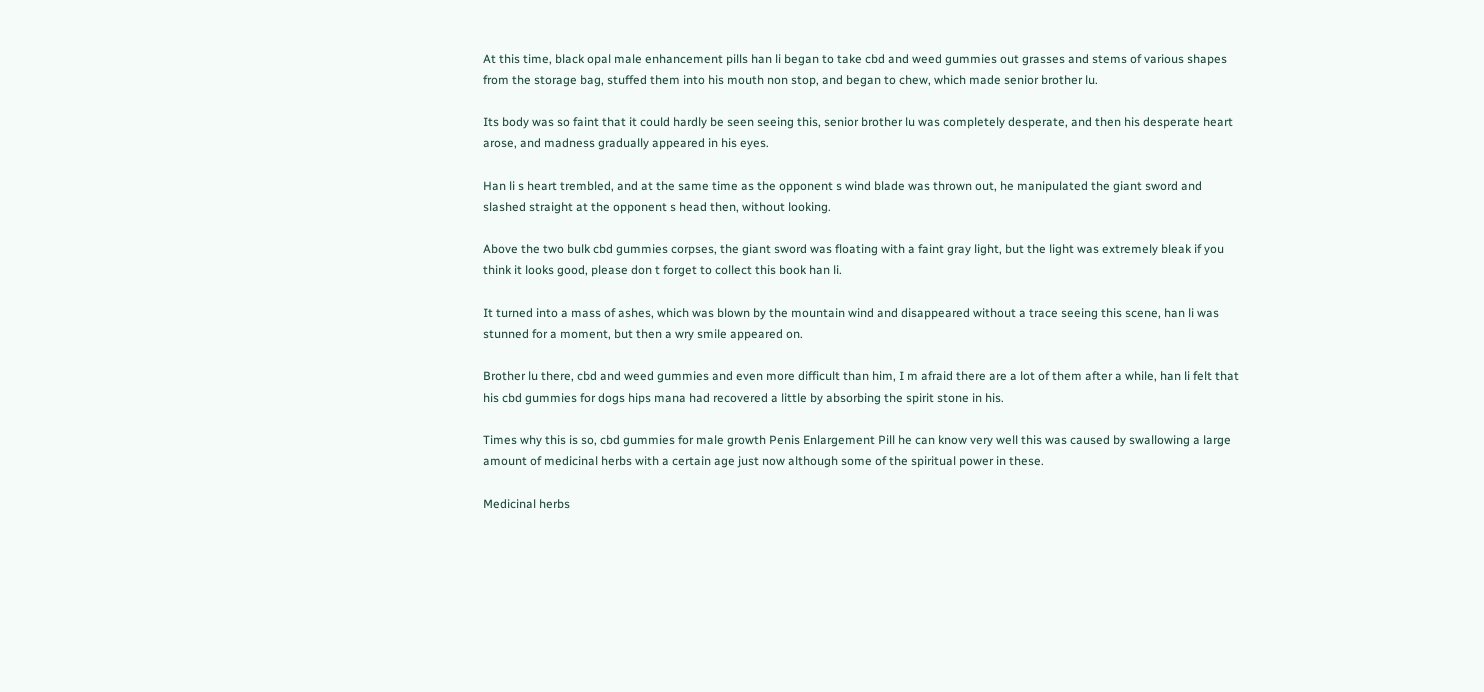At this time, black opal male enhancement pills han li began to take cbd and weed gummies out grasses and stems of various shapes from the storage bag, stuffed them into his mouth non stop, and began to chew, which made senior brother lu.

Its body was so faint that it could hardly be seen seeing this, senior brother lu was completely desperate, and then his desperate heart arose, and madness gradually appeared in his eyes.

Han li s heart trembled, and at the same time as the opponent s wind blade was thrown out, he manipulated the giant sword and slashed straight at the opponent s head then, without looking.

Above the two bulk cbd gummies corpses, the giant sword was floating with a faint gray light, but the light was extremely bleak if you think it looks good, please don t forget to collect this book han li.

It turned into a mass of ashes, which was blown by the mountain wind and disappeared without a trace seeing this scene, han li was stunned for a moment, but then a wry smile appeared on.

Brother lu there, cbd and weed gummies and even more difficult than him, I m afraid there are a lot of them after a while, han li felt that his cbd gummies for dogs hips mana had recovered a little by absorbing the spirit stone in his.

Times why this is so, cbd gummies for male growth Penis Enlargement Pill he can know very well this was caused by swallowing a large amount of medicinal herbs with a certain age just now although some of the spiritual power in these.

Medicinal herbs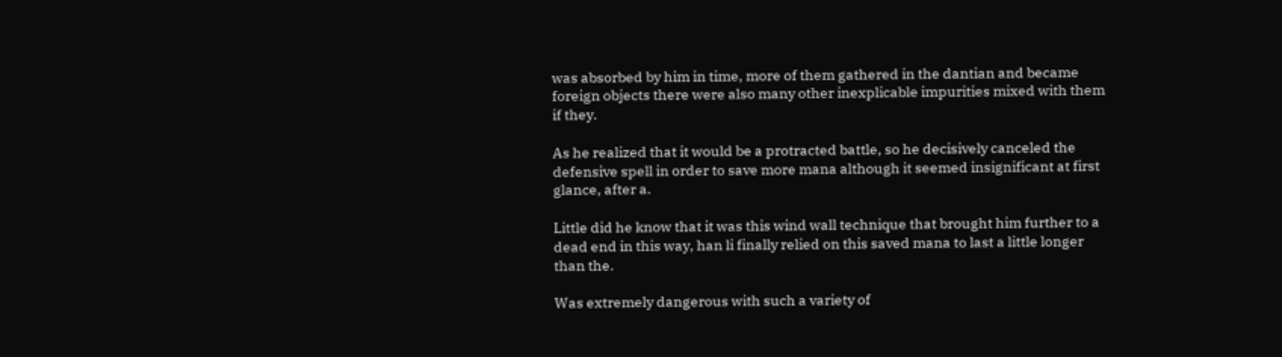was absorbed by him in time, more of them gathered in the dantian and became foreign objects there were also many other inexplicable impurities mixed with them if they.

As he realized that it would be a protracted battle, so he decisively canceled the defensive spell in order to save more mana although it seemed insignificant at first glance, after a.

Little did he know that it was this wind wall technique that brought him further to a dead end in this way, han li finally relied on this saved mana to last a little longer than the.

Was extremely dangerous with such a variety of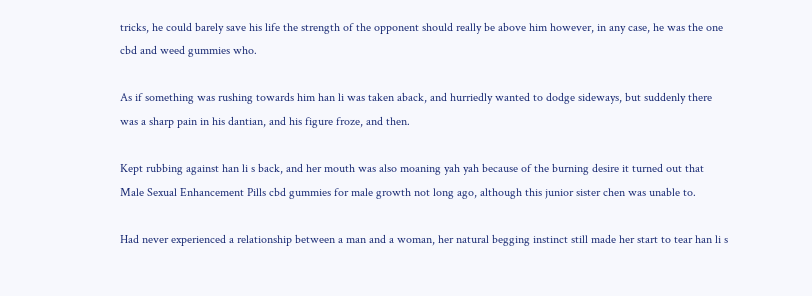tricks, he could barely save his life the strength of the opponent should really be above him however, in any case, he was the one cbd and weed gummies who.

As if something was rushing towards him han li was taken aback, and hurriedly wanted to dodge sideways, but suddenly there was a sharp pain in his dantian, and his figure froze, and then.

Kept rubbing against han li s back, and her mouth was also moaning yah yah because of the burning desire it turned out that Male Sexual Enhancement Pills cbd gummies for male growth not long ago, although this junior sister chen was unable to.

Had never experienced a relationship between a man and a woman, her natural begging instinct still made her start to tear han li s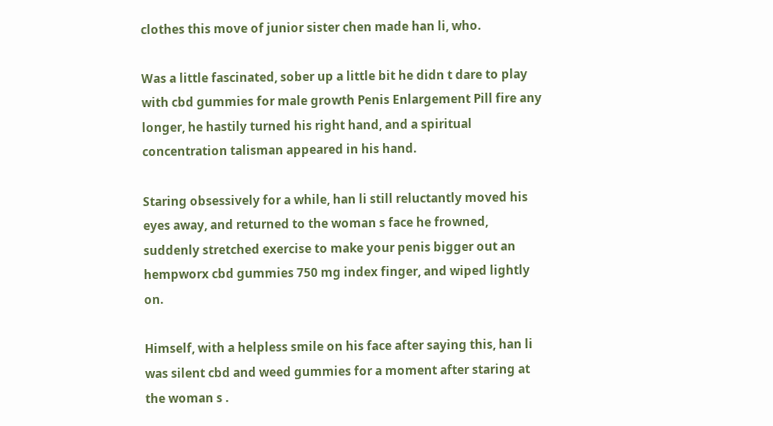clothes this move of junior sister chen made han li, who.

Was a little fascinated, sober up a little bit he didn t dare to play with cbd gummies for male growth Penis Enlargement Pill fire any longer, he hastily turned his right hand, and a spiritual concentration talisman appeared in his hand.

Staring obsessively for a while, han li still reluctantly moved his eyes away, and returned to the woman s face he frowned, suddenly stretched exercise to make your penis bigger out an hempworx cbd gummies 750 mg index finger, and wiped lightly on.

Himself, with a helpless smile on his face after saying this, han li was silent cbd and weed gummies for a moment after staring at the woman s .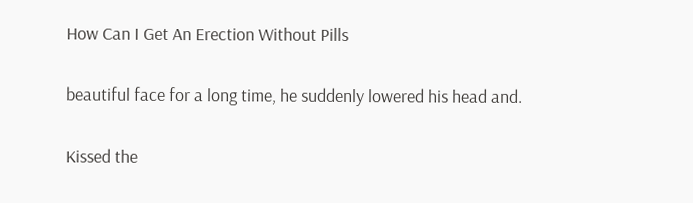How Can I Get An Erection Without Pills

beautiful face for a long time, he suddenly lowered his head and.

Kissed the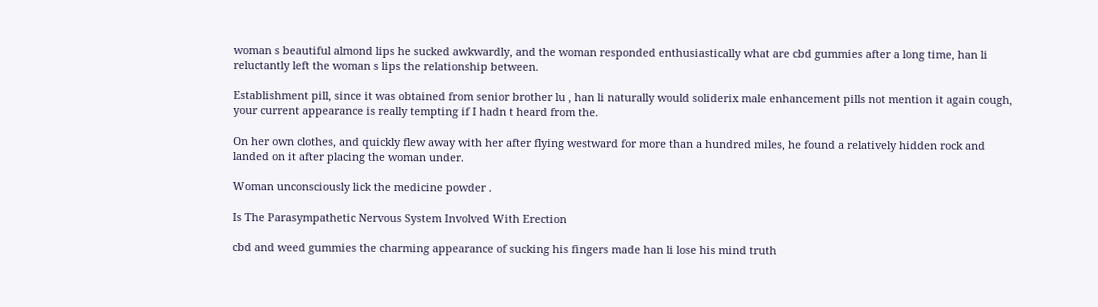woman s beautiful almond lips he sucked awkwardly, and the woman responded enthusiastically what are cbd gummies after a long time, han li reluctantly left the woman s lips the relationship between.

Establishment pill, since it was obtained from senior brother lu , han li naturally would soliderix male enhancement pills not mention it again cough, your current appearance is really tempting if I hadn t heard from the.

On her own clothes, and quickly flew away with her after flying westward for more than a hundred miles, he found a relatively hidden rock and landed on it after placing the woman under.

Woman unconsciously lick the medicine powder .

Is The Parasympathetic Nervous System Involved With Erection

cbd and weed gummies the charming appearance of sucking his fingers made han li lose his mind truth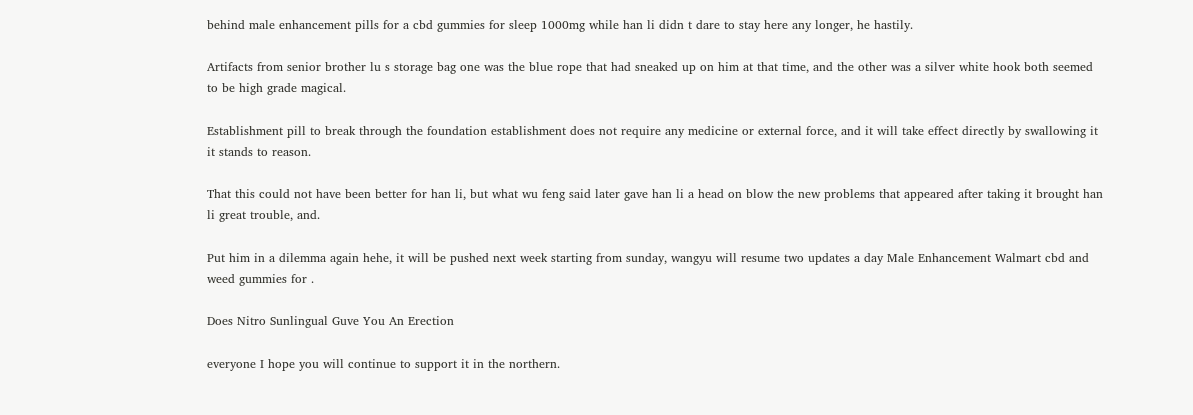behind male enhancement pills for a cbd gummies for sleep 1000mg while han li didn t dare to stay here any longer, he hastily.

Artifacts from senior brother lu s storage bag one was the blue rope that had sneaked up on him at that time, and the other was a silver white hook both seemed to be high grade magical.

Establishment pill to break through the foundation establishment does not require any medicine or external force, and it will take effect directly by swallowing it it stands to reason.

That this could not have been better for han li, but what wu feng said later gave han li a head on blow the new problems that appeared after taking it brought han li great trouble, and.

Put him in a dilemma again hehe, it will be pushed next week starting from sunday, wangyu will resume two updates a day Male Enhancement Walmart cbd and weed gummies for .

Does Nitro Sunlingual Guve You An Erection

everyone I hope you will continue to support it in the northern.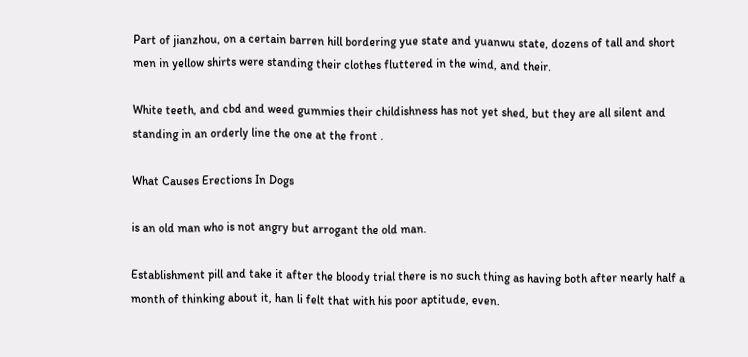Part of jianzhou, on a certain barren hill bordering yue state and yuanwu state, dozens of tall and short men in yellow shirts were standing their clothes fluttered in the wind, and their.

White teeth, and cbd and weed gummies their childishness has not yet shed, but they are all silent and standing in an orderly line the one at the front .

What Causes Erections In Dogs

is an old man who is not angry but arrogant the old man.

Establishment pill and take it after the bloody trial there is no such thing as having both after nearly half a month of thinking about it, han li felt that with his poor aptitude, even.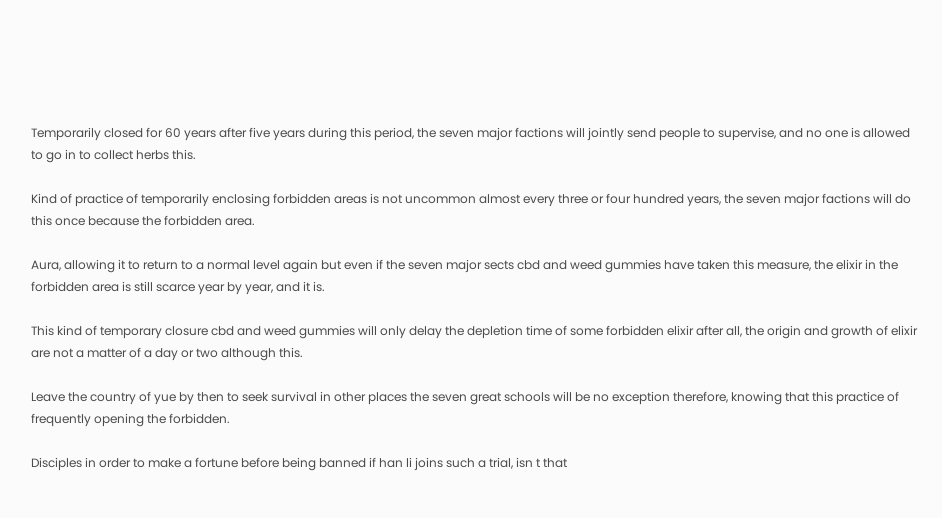Temporarily closed for 60 years after five years during this period, the seven major factions will jointly send people to supervise, and no one is allowed to go in to collect herbs this.

Kind of practice of temporarily enclosing forbidden areas is not uncommon almost every three or four hundred years, the seven major factions will do this once because the forbidden area.

Aura, allowing it to return to a normal level again but even if the seven major sects cbd and weed gummies have taken this measure, the elixir in the forbidden area is still scarce year by year, and it is.

This kind of temporary closure cbd and weed gummies will only delay the depletion time of some forbidden elixir after all, the origin and growth of elixir are not a matter of a day or two although this.

Leave the country of yue by then to seek survival in other places the seven great schools will be no exception therefore, knowing that this practice of frequently opening the forbidden.

Disciples in order to make a fortune before being banned if han li joins such a trial, isn t that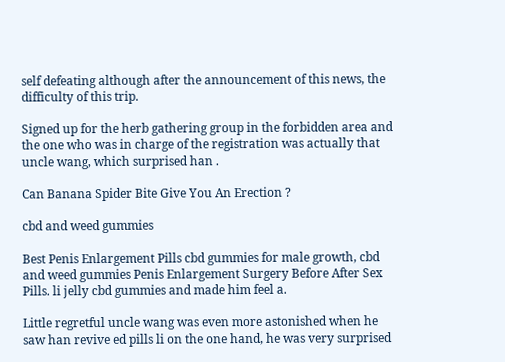self defeating although after the announcement of this news, the difficulty of this trip.

Signed up for the herb gathering group in the forbidden area and the one who was in charge of the registration was actually that uncle wang, which surprised han .

Can Banana Spider Bite Give You An Erection ?

cbd and weed gummies

Best Penis Enlargement Pills cbd gummies for male growth, cbd and weed gummies Penis Enlargement Surgery Before After Sex Pills. li jelly cbd gummies and made him feel a.

Little regretful uncle wang was even more astonished when he saw han revive ed pills li on the one hand, he was very surprised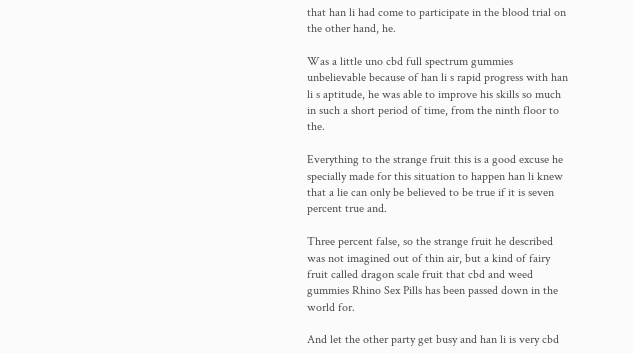that han li had come to participate in the blood trial on the other hand, he.

Was a little uno cbd full spectrum gummies unbelievable because of han li s rapid progress with han li s aptitude, he was able to improve his skills so much in such a short period of time, from the ninth floor to the.

Everything to the strange fruit this is a good excuse he specially made for this situation to happen han li knew that a lie can only be believed to be true if it is seven percent true and.

Three percent false, so the strange fruit he described was not imagined out of thin air, but a kind of fairy fruit called dragon scale fruit that cbd and weed gummies Rhino Sex Pills has been passed down in the world for.

And let the other party get busy and han li is very cbd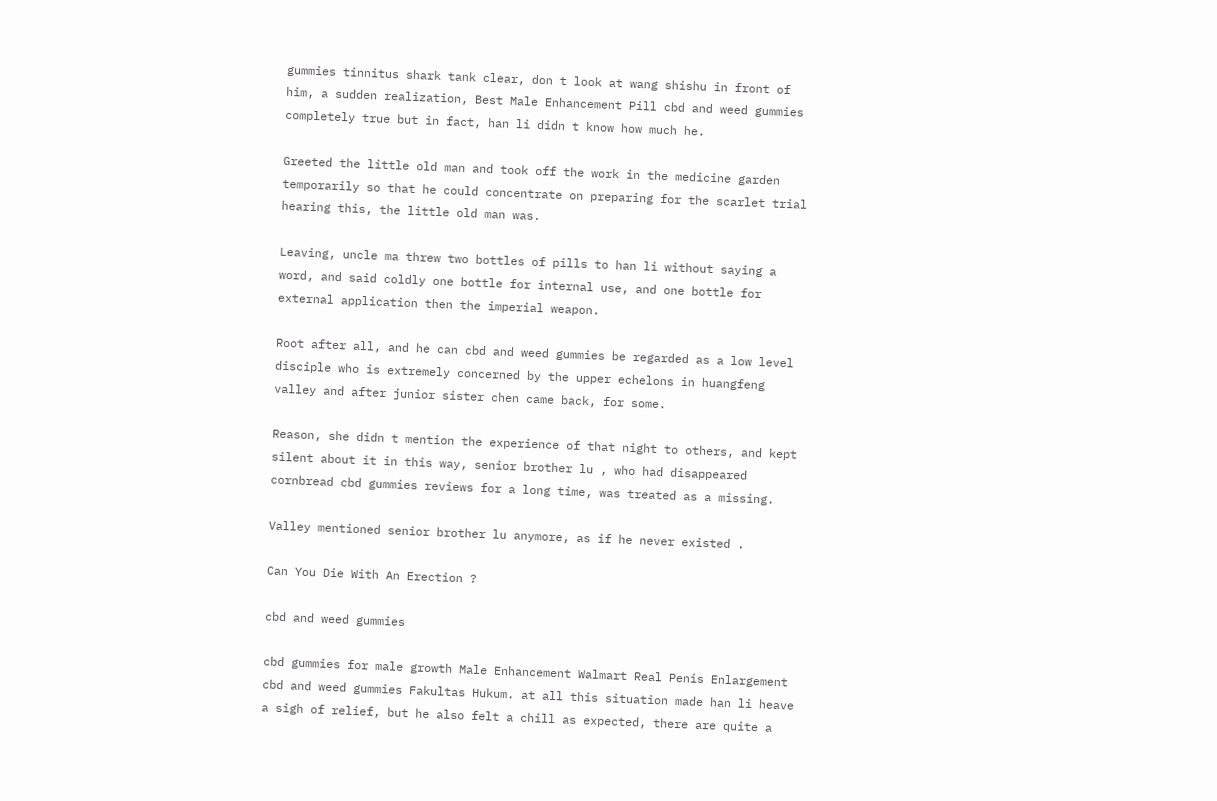gummies tinnitus shark tank clear, don t look at wang shishu in front of him, a sudden realization, Best Male Enhancement Pill cbd and weed gummies completely true but in fact, han li didn t know how much he.

Greeted the little old man and took off the work in the medicine garden temporarily so that he could concentrate on preparing for the scarlet trial hearing this, the little old man was.

Leaving, uncle ma threw two bottles of pills to han li without saying a word, and said coldly one bottle for internal use, and one bottle for external application then the imperial weapon.

Root after all, and he can cbd and weed gummies be regarded as a low level disciple who is extremely concerned by the upper echelons in huangfeng valley and after junior sister chen came back, for some.

Reason, she didn t mention the experience of that night to others, and kept silent about it in this way, senior brother lu , who had disappeared cornbread cbd gummies reviews for a long time, was treated as a missing.

Valley mentioned senior brother lu anymore, as if he never existed .

Can You Die With An Erection ?

cbd and weed gummies

cbd gummies for male growth Male Enhancement Walmart Real Penis Enlargement cbd and weed gummies Fakultas Hukum. at all this situation made han li heave a sigh of relief, but he also felt a chill as expected, there are quite a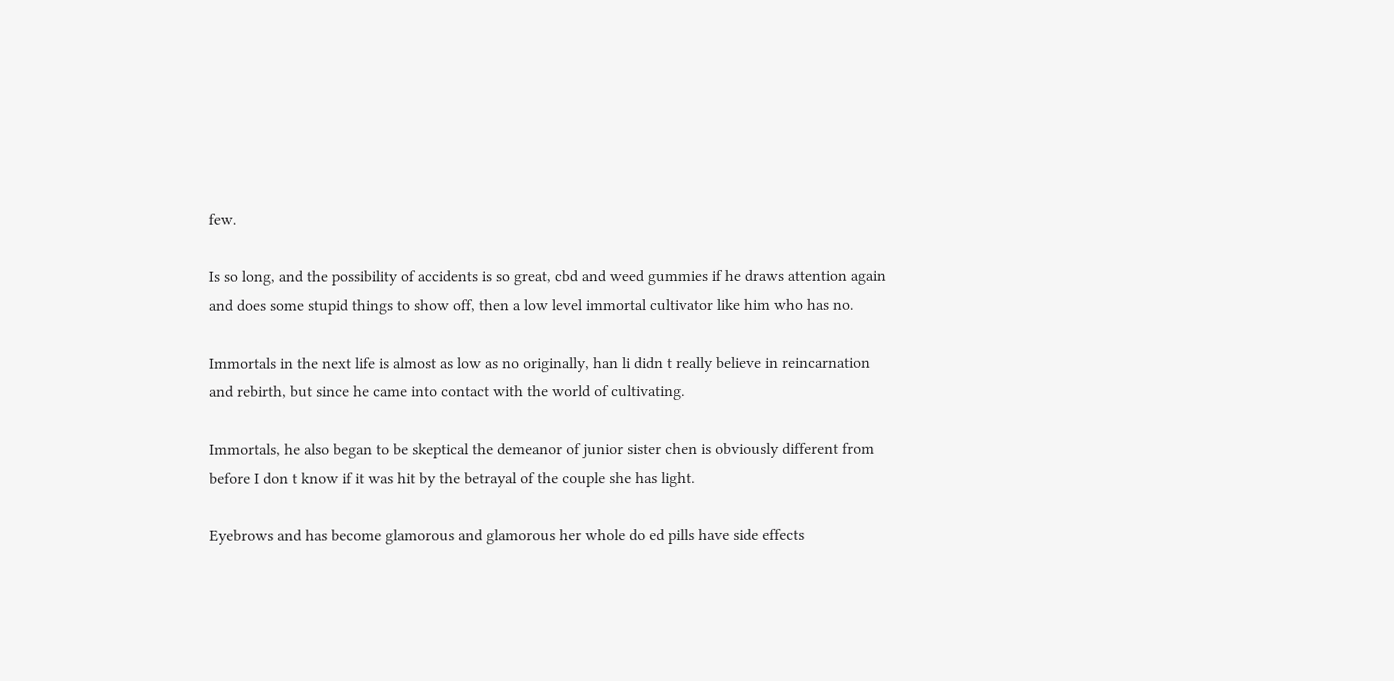few.

Is so long, and the possibility of accidents is so great, cbd and weed gummies if he draws attention again and does some stupid things to show off, then a low level immortal cultivator like him who has no.

Immortals in the next life is almost as low as no originally, han li didn t really believe in reincarnation and rebirth, but since he came into contact with the world of cultivating.

Immortals, he also began to be skeptical the demeanor of junior sister chen is obviously different from before I don t know if it was hit by the betrayal of the couple she has light.

Eyebrows and has become glamorous and glamorous her whole do ed pills have side effects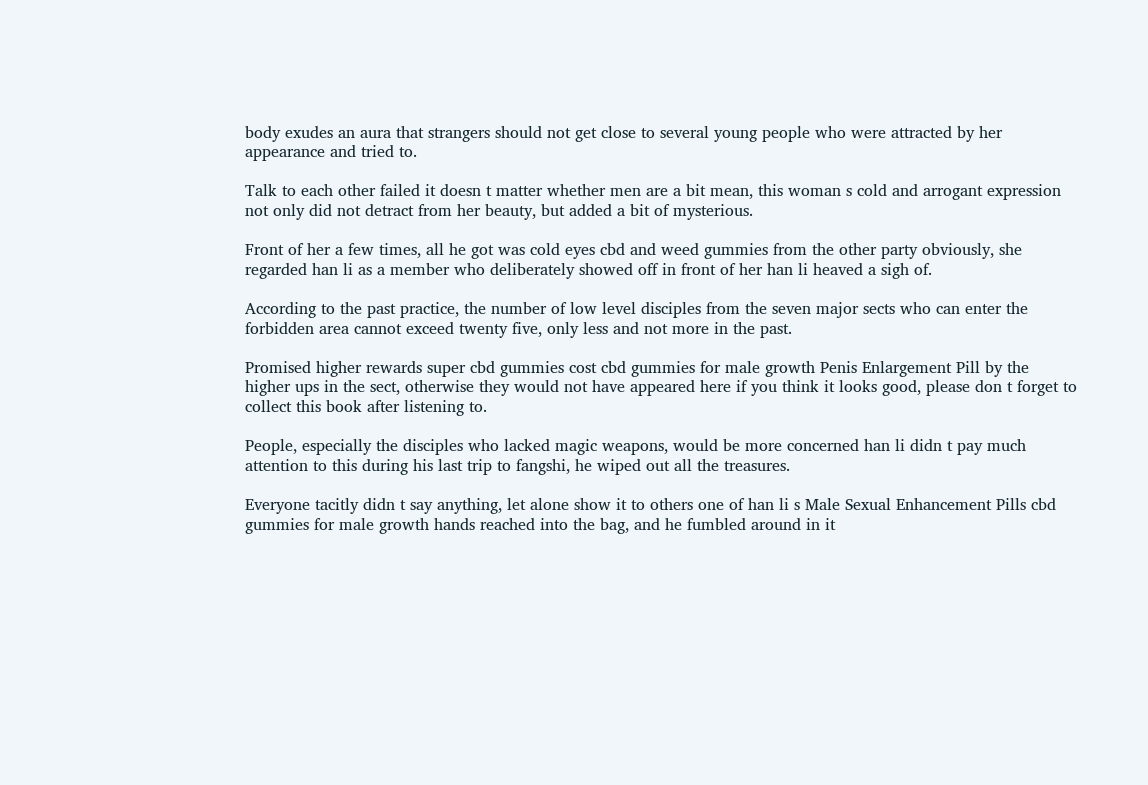body exudes an aura that strangers should not get close to several young people who were attracted by her appearance and tried to.

Talk to each other failed it doesn t matter whether men are a bit mean, this woman s cold and arrogant expression not only did not detract from her beauty, but added a bit of mysterious.

Front of her a few times, all he got was cold eyes cbd and weed gummies from the other party obviously, she regarded han li as a member who deliberately showed off in front of her han li heaved a sigh of.

According to the past practice, the number of low level disciples from the seven major sects who can enter the forbidden area cannot exceed twenty five, only less and not more in the past.

Promised higher rewards super cbd gummies cost cbd gummies for male growth Penis Enlargement Pill by the higher ups in the sect, otherwise they would not have appeared here if you think it looks good, please don t forget to collect this book after listening to.

People, especially the disciples who lacked magic weapons, would be more concerned han li didn t pay much attention to this during his last trip to fangshi, he wiped out all the treasures.

Everyone tacitly didn t say anything, let alone show it to others one of han li s Male Sexual Enhancement Pills cbd gummies for male growth hands reached into the bag, and he fumbled around in it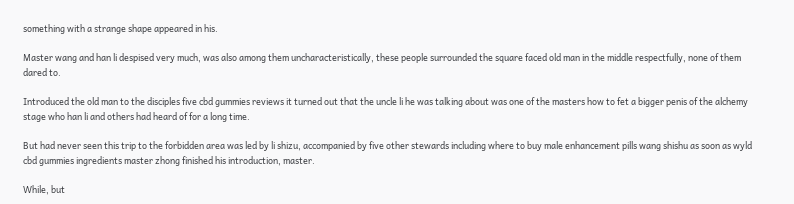something with a strange shape appeared in his.

Master wang and han li despised very much, was also among them uncharacteristically, these people surrounded the square faced old man in the middle respectfully, none of them dared to.

Introduced the old man to the disciples five cbd gummies reviews it turned out that the uncle li he was talking about was one of the masters how to fet a bigger penis of the alchemy stage who han li and others had heard of for a long time.

But had never seen this trip to the forbidden area was led by li shizu, accompanied by five other stewards including where to buy male enhancement pills wang shishu as soon as wyld cbd gummies ingredients master zhong finished his introduction, master.

While, but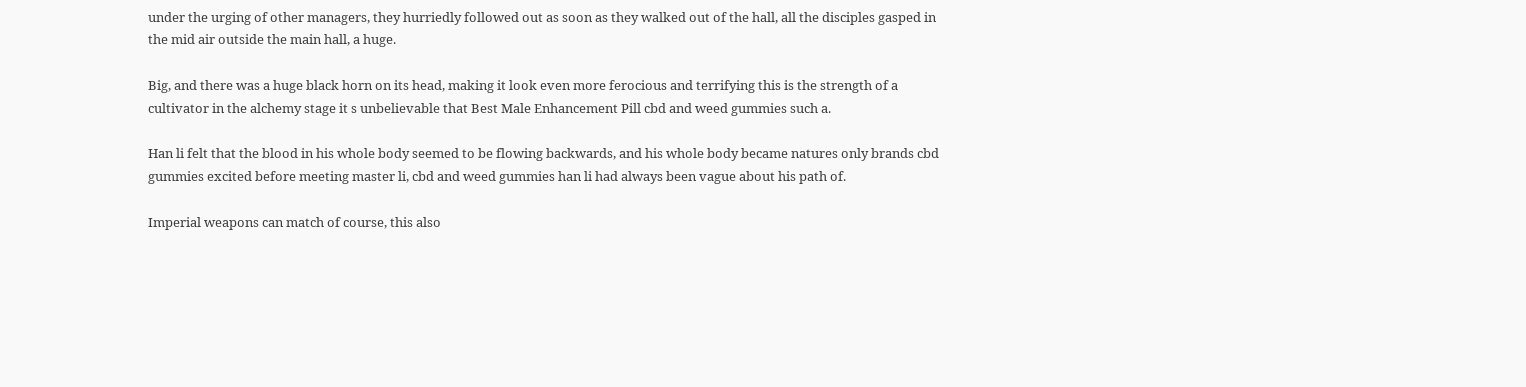under the urging of other managers, they hurriedly followed out as soon as they walked out of the hall, all the disciples gasped in the mid air outside the main hall, a huge.

Big, and there was a huge black horn on its head, making it look even more ferocious and terrifying this is the strength of a cultivator in the alchemy stage it s unbelievable that Best Male Enhancement Pill cbd and weed gummies such a.

Han li felt that the blood in his whole body seemed to be flowing backwards, and his whole body became natures only brands cbd gummies excited before meeting master li, cbd and weed gummies han li had always been vague about his path of.

Imperial weapons can match of course, this also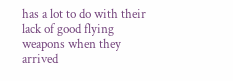has a lot to do with their lack of good flying weapons when they arrived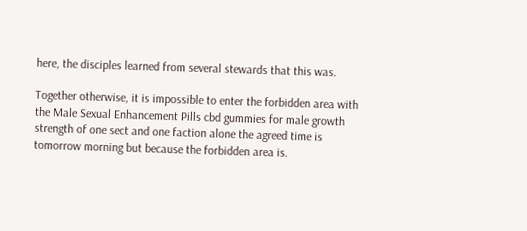here, the disciples learned from several stewards that this was.

Together otherwise, it is impossible to enter the forbidden area with the Male Sexual Enhancement Pills cbd gummies for male growth strength of one sect and one faction alone the agreed time is tomorrow morning but because the forbidden area is.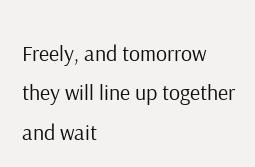Freely, and tomorrow they will line up together and wait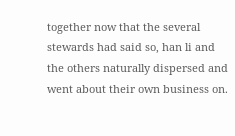together now that the several stewards had said so, han li and the others naturally dispersed and went about their own business on.